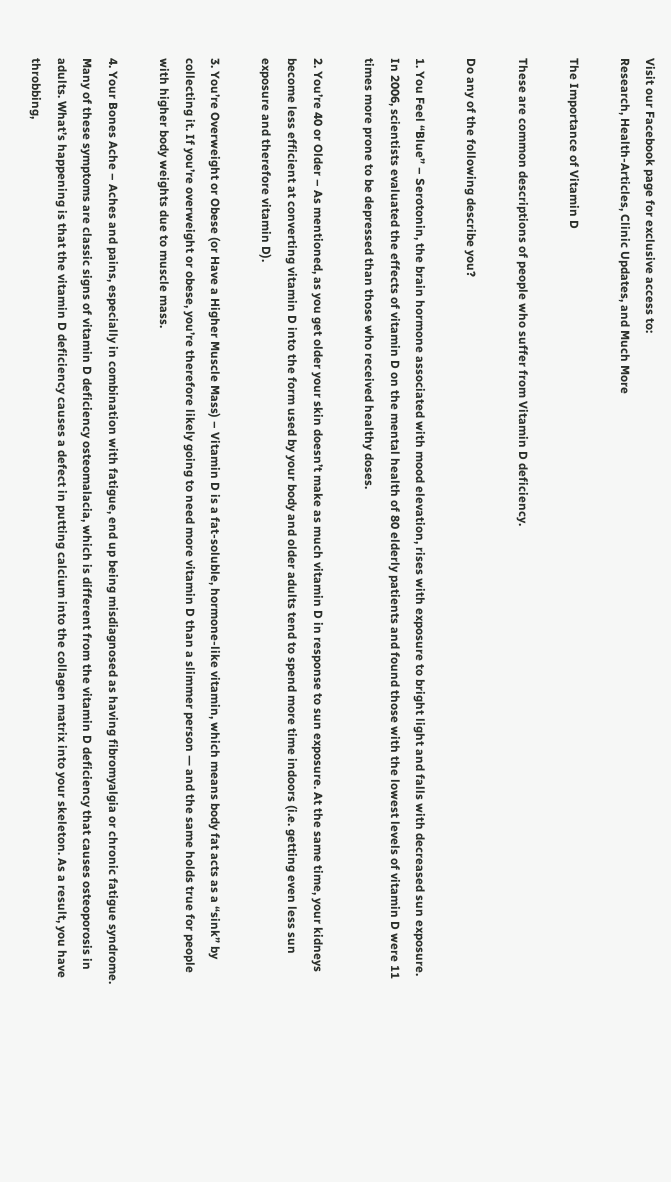Visit our Facebook page for exclusive access to:
Research, Health-Articles, Clinic Updates, and Much More

The Importance of Vitamin D

These are common descriptions of people who suffer from Vitamin D deficiency.

Do any of the following describe you?

1. You Feel “Blue” – Serotonin, the brain hormone associated with mood elevation, rises with exposure to bright light and falls with decreased sun exposure. In 2006, scientists evaluated the effects of vitamin D on the mental health of 80 elderly patients and found those with the lowest levels of vitamin D were 11 times more prone to be depressed than those who received healthy doses.

2. You’re 40 or Older – As mentioned, as you get older your skin doesn’t make as much vitamin D in response to sun exposure. At the same time, your kidneys become less efficient at converting vitamin D into the form used by your body and older adults tend to spend more time indoors (i.e. getting even less sun exposure and therefore vitamin D).

3. You’re Overweight or Obese (or Have a Higher Muscle Mass) – Vitamin D is a fat-soluble, hormone-like vitamin, which means body fat acts as a “sink” by collecting it. If you’re overweight or obese, you’re therefore likely going to need more vitamin D than a slimmer person — and the same holds true for people with higher body weights due to muscle mass.

4. Your Bones Ache – Aches and pains, especially in combination with fatigue, end up being misdiagnosed as having fibromyalgia or chronic fatigue syndrome. Many of these symptoms are classic signs of vitamin D deficiency osteomalacia, which is different from the vitamin D deficiency that causes osteoporosis in adults. What’s happening is that the vitamin D deficiency causes a defect in putting calcium into the collagen matrix into your skeleton. As a result, you have throbbing,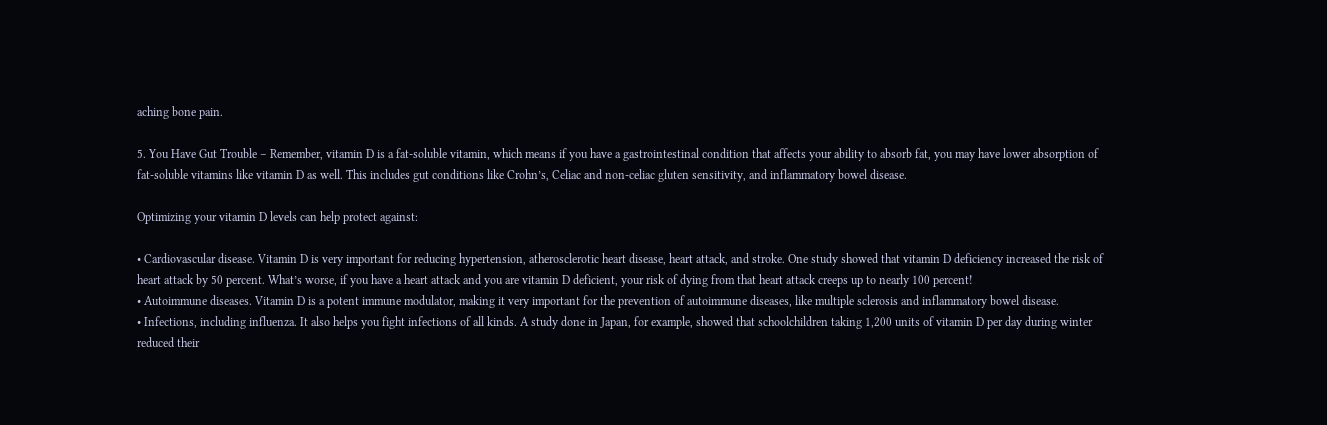aching bone pain.

5. You Have Gut Trouble – Remember, vitamin D is a fat-soluble vitamin, which means if you have a gastrointestinal condition that affects your ability to absorb fat, you may have lower absorption of fat-soluble vitamins like vitamin D as well. This includes gut conditions like Crohn’s, Celiac and non-celiac gluten sensitivity, and inflammatory bowel disease.

Optimizing your vitamin D levels can help protect against:

• Cardiovascular disease. Vitamin D is very important for reducing hypertension, atherosclerotic heart disease, heart attack, and stroke. One study showed that vitamin D deficiency increased the risk of heart attack by 50 percent. What’s worse, if you have a heart attack and you are vitamin D deficient, your risk of dying from that heart attack creeps up to nearly 100 percent!
• Autoimmune diseases. Vitamin D is a potent immune modulator, making it very important for the prevention of autoimmune diseases, like multiple sclerosis and inflammatory bowel disease.
• Infections, including influenza. It also helps you fight infections of all kinds. A study done in Japan, for example, showed that schoolchildren taking 1,200 units of vitamin D per day during winter reduced their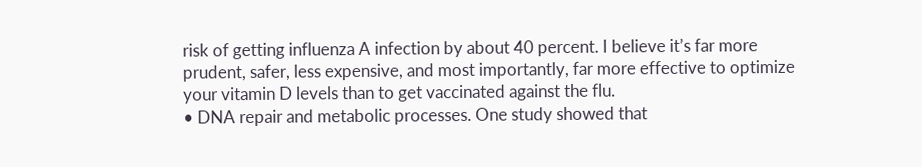risk of getting influenza A infection by about 40 percent. I believe it’s far more prudent, safer, less expensive, and most importantly, far more effective to optimize your vitamin D levels than to get vaccinated against the flu.
• DNA repair and metabolic processes. One study showed that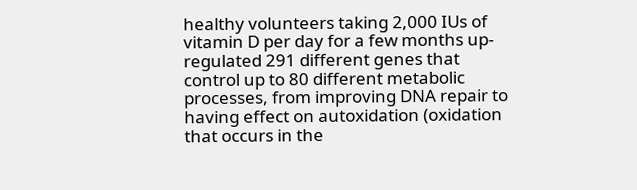healthy volunteers taking 2,000 IUs of vitamin D per day for a few months up-regulated 291 different genes that control up to 80 different metabolic processes, from improving DNA repair to having effect on autoxidation (oxidation that occurs in the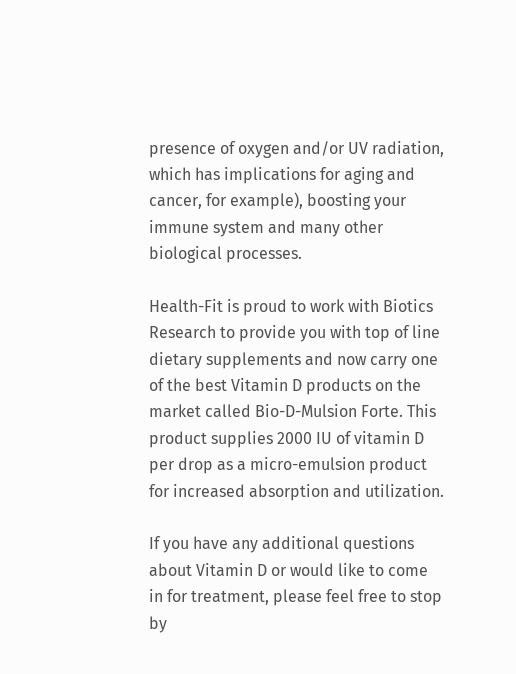presence of oxygen and/or UV radiation, which has implications for aging and cancer, for example), boosting your immune system and many other biological processes.

Health-Fit is proud to work with Biotics Research to provide you with top of line dietary supplements and now carry one of the best Vitamin D products on the market called Bio-D-Mulsion Forte. This product supplies 2000 IU of vitamin D per drop as a micro-emulsion product for increased absorption and utilization.

If you have any additional questions about Vitamin D or would like to come in for treatment, please feel free to stop by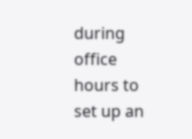during office hours to set up an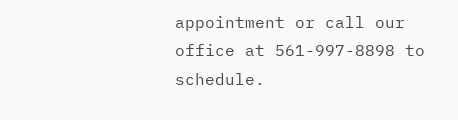appointment or call our office at 561-997-8898 to schedule.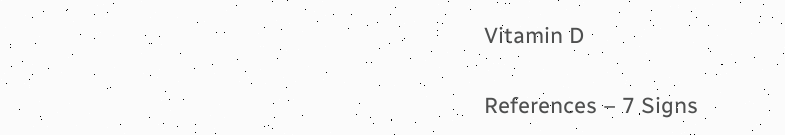Vitamin D

References – 7 Signs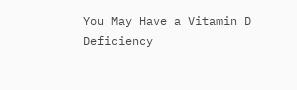You May Have a Vitamin D Deficiency